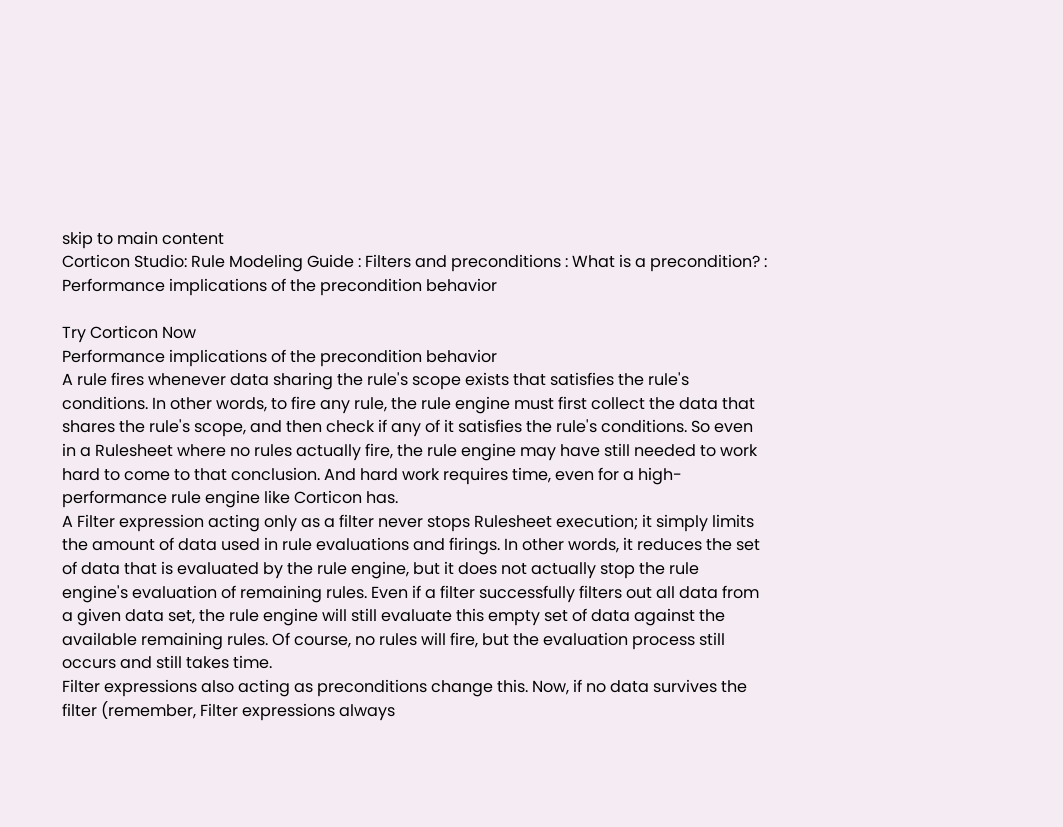skip to main content
Corticon Studio: Rule Modeling Guide : Filters and preconditions : What is a precondition? : Performance implications of the precondition behavior

Try Corticon Now
Performance implications of the precondition behavior
A rule fires whenever data sharing the rule's scope exists that satisfies the rule's conditions. In other words, to fire any rule, the rule engine must first collect the data that shares the rule's scope, and then check if any of it satisfies the rule's conditions. So even in a Rulesheet where no rules actually fire, the rule engine may have still needed to work hard to come to that conclusion. And hard work requires time, even for a high-performance rule engine like Corticon has.
A Filter expression acting only as a filter never stops Rulesheet execution; it simply limits the amount of data used in rule evaluations and firings. In other words, it reduces the set of data that is evaluated by the rule engine, but it does not actually stop the rule engine's evaluation of remaining rules. Even if a filter successfully filters out all data from a given data set, the rule engine will still evaluate this empty set of data against the available remaining rules. Of course, no rules will fire, but the evaluation process still occurs and still takes time.
Filter expressions also acting as preconditions change this. Now, if no data survives the filter (remember, Filter expressions always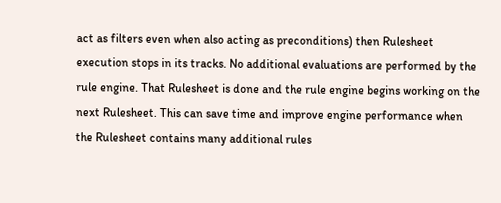act as filters even when also acting as preconditions) then Rulesheet execution stops in its tracks. No additional evaluations are performed by the rule engine. That Rulesheet is done and the rule engine begins working on the next Rulesheet. This can save time and improve engine performance when the Rulesheet contains many additional rules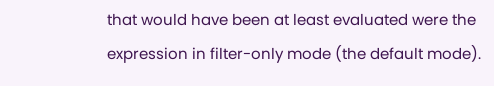that would have been at least evaluated were the expression in filter-only mode (the default mode).